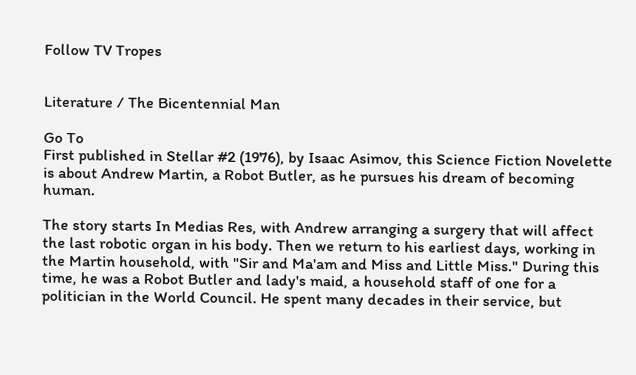Follow TV Tropes


Literature / The Bicentennial Man

Go To
First published in Stellar #2 (1976), by Isaac Asimov, this Science Fiction Novelette is about Andrew Martin, a Robot Butler, as he pursues his dream of becoming human.

The story starts In Medias Res, with Andrew arranging a surgery that will affect the last robotic organ in his body. Then we return to his earliest days, working in the Martin household, with "Sir and Ma'am and Miss and Little Miss." During this time, he was a Robot Butler and lady's maid, a household staff of one for a politician in the World Council. He spent many decades in their service, but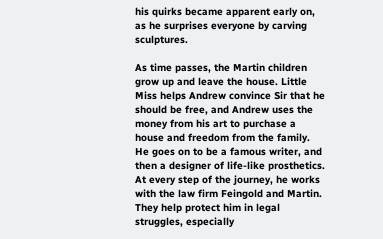his quirks became apparent early on, as he surprises everyone by carving sculptures.

As time passes, the Martin children grow up and leave the house. Little Miss helps Andrew convince Sir that he should be free, and Andrew uses the money from his art to purchase a house and freedom from the family. He goes on to be a famous writer, and then a designer of life-like prosthetics. At every step of the journey, he works with the law firm Feingold and Martin. They help protect him in legal struggles, especially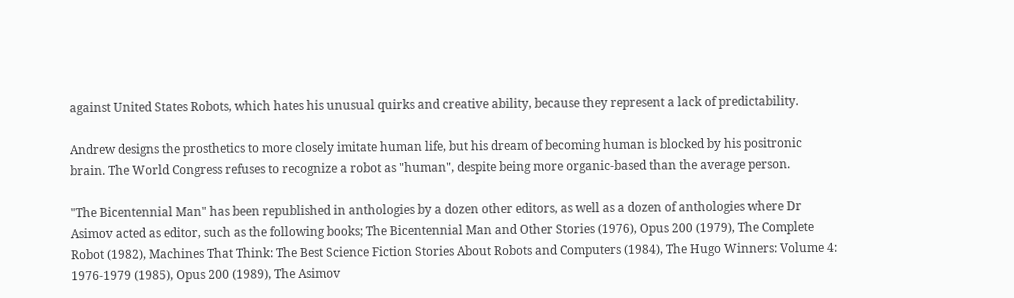against United States Robots, which hates his unusual quirks and creative ability, because they represent a lack of predictability.

Andrew designs the prosthetics to more closely imitate human life, but his dream of becoming human is blocked by his positronic brain. The World Congress refuses to recognize a robot as "human", despite being more organic-based than the average person.

"The Bicentennial Man" has been republished in anthologies by a dozen other editors, as well as a dozen of anthologies where Dr Asimov acted as editor, such as the following books; The Bicentennial Man and Other Stories (1976), Opus 200 (1979), The Complete Robot (1982), Machines That Think: The Best Science Fiction Stories About Robots and Computers (1984), The Hugo Winners: Volume 4: 1976-1979 (1985), Opus 200 (1989), The Asimov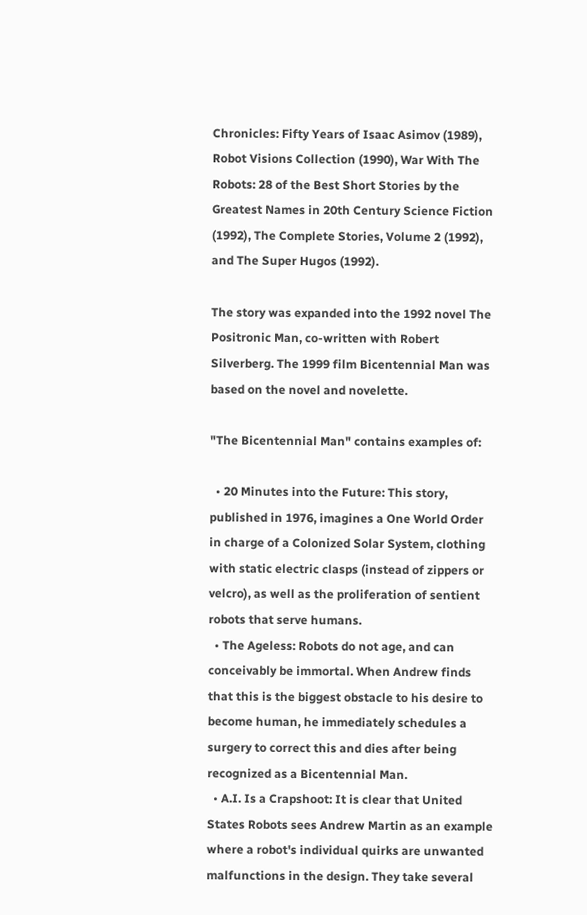Chronicles: Fifty Years of Isaac Asimov (1989), Robot Visions Collection (1990), War With The Robots: 28 of the Best Short Stories by the Greatest Names in 20th Century Science Fiction (1992), The Complete Stories, Volume 2 (1992), and The Super Hugos (1992).

The story was expanded into the 1992 novel The Positronic Man, co-written with Robert Silverberg. The 1999 film Bicentennial Man was based on the novel and novelette.

"The Bicentennial Man" contains examples of:

  • 20 Minutes into the Future: This story, published in 1976, imagines a One World Order in charge of a Colonized Solar System, clothing with static electric clasps (instead of zippers or velcro), as well as the proliferation of sentient robots that serve humans.
  • The Ageless: Robots do not age, and can conceivably be immortal. When Andrew finds that this is the biggest obstacle to his desire to become human, he immediately schedules a surgery to correct this and dies after being recognized as a Bicentennial Man.
  • A.I. Is a Crapshoot: It is clear that United States Robots sees Andrew Martin as an example where a robot's individual quirks are unwanted malfunctions in the design. They take several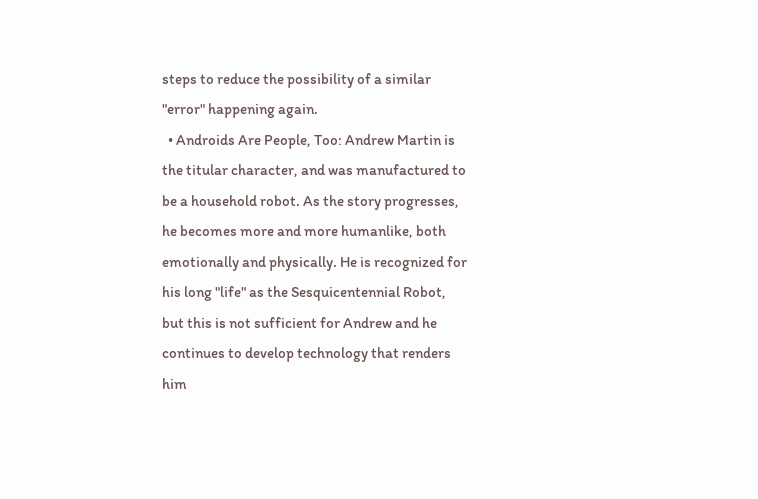steps to reduce the possibility of a similar "error" happening again.
  • Androids Are People, Too: Andrew Martin is the titular character, and was manufactured to be a household robot. As the story progresses, he becomes more and more humanlike, both emotionally and physically. He is recognized for his long "life" as the Sesquicentennial Robot, but this is not sufficient for Andrew and he continues to develop technology that renders him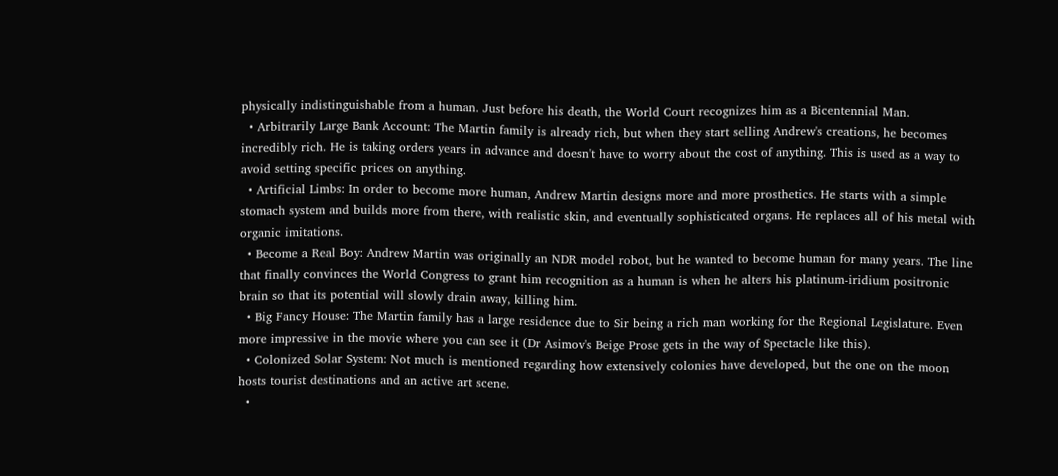physically indistinguishable from a human. Just before his death, the World Court recognizes him as a Bicentennial Man.
  • Arbitrarily Large Bank Account: The Martin family is already rich, but when they start selling Andrew's creations, he becomes incredibly rich. He is taking orders years in advance and doesn't have to worry about the cost of anything. This is used as a way to avoid setting specific prices on anything.
  • Artificial Limbs: In order to become more human, Andrew Martin designs more and more prosthetics. He starts with a simple stomach system and builds more from there, with realistic skin, and eventually sophisticated organs. He replaces all of his metal with organic imitations.
  • Become a Real Boy: Andrew Martin was originally an NDR model robot, but he wanted to become human for many years. The line that finally convinces the World Congress to grant him recognition as a human is when he alters his platinum-iridium positronic brain so that its potential will slowly drain away, killing him.
  • Big Fancy House: The Martin family has a large residence due to Sir being a rich man working for the Regional Legislature. Even more impressive in the movie where you can see it (Dr Asimov's Beige Prose gets in the way of Spectacle like this).
  • Colonized Solar System: Not much is mentioned regarding how extensively colonies have developed, but the one on the moon hosts tourist destinations and an active art scene.
  •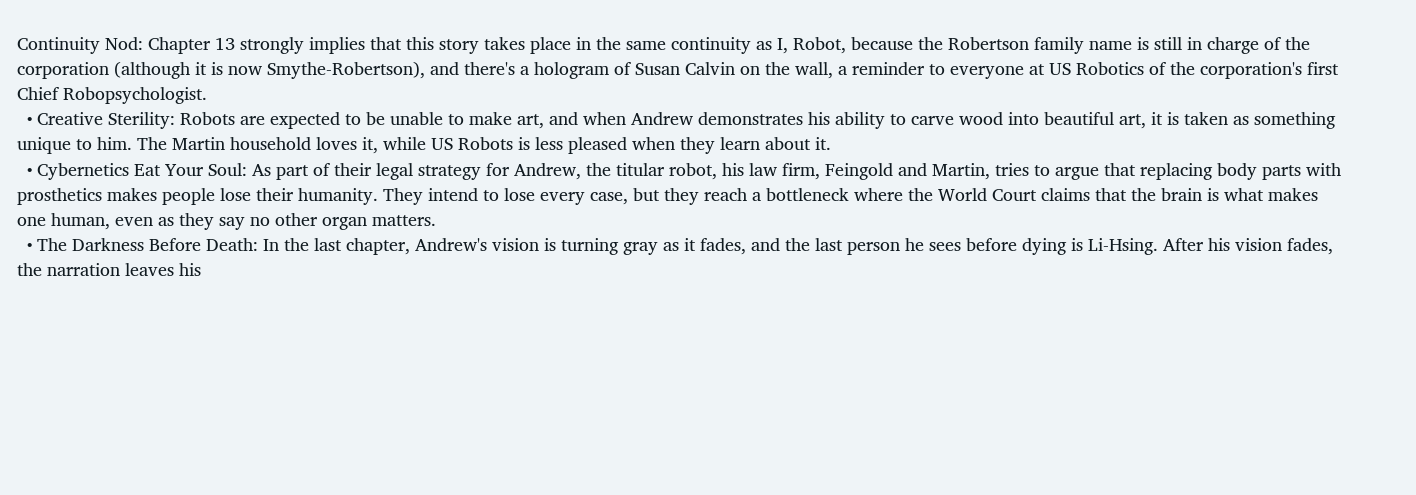Continuity Nod: Chapter 13 strongly implies that this story takes place in the same continuity as I, Robot, because the Robertson family name is still in charge of the corporation (although it is now Smythe-Robertson), and there's a hologram of Susan Calvin on the wall, a reminder to everyone at US Robotics of the corporation's first Chief Robopsychologist.
  • Creative Sterility: Robots are expected to be unable to make art, and when Andrew demonstrates his ability to carve wood into beautiful art, it is taken as something unique to him. The Martin household loves it, while US Robots is less pleased when they learn about it.
  • Cybernetics Eat Your Soul: As part of their legal strategy for Andrew, the titular robot, his law firm, Feingold and Martin, tries to argue that replacing body parts with prosthetics makes people lose their humanity. They intend to lose every case, but they reach a bottleneck where the World Court claims that the brain is what makes one human, even as they say no other organ matters.
  • The Darkness Before Death: In the last chapter, Andrew's vision is turning gray as it fades, and the last person he sees before dying is Li-Hsing. After his vision fades, the narration leaves his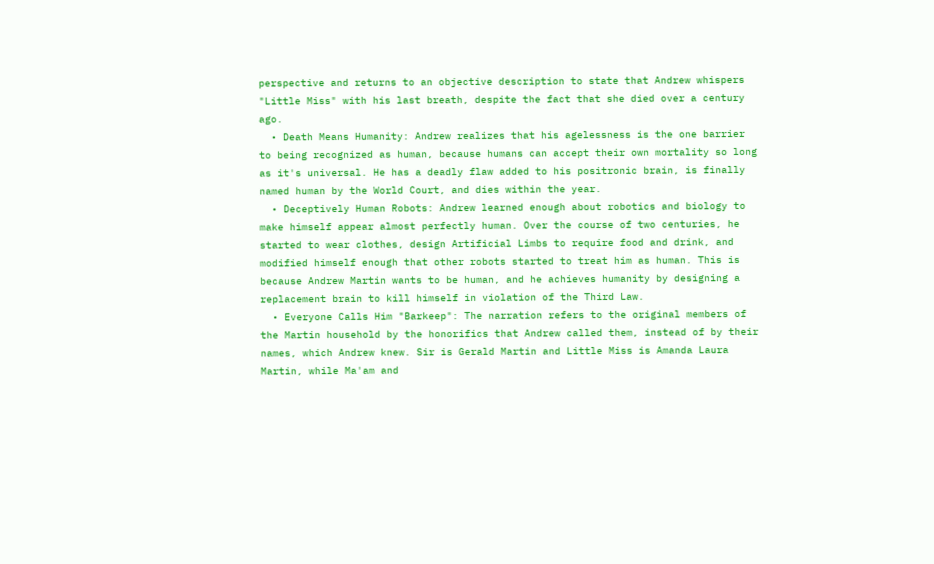perspective and returns to an objective description to state that Andrew whispers "Little Miss" with his last breath, despite the fact that she died over a century ago.
  • Death Means Humanity: Andrew realizes that his agelessness is the one barrier to being recognized as human, because humans can accept their own mortality so long as it's universal. He has a deadly flaw added to his positronic brain, is finally named human by the World Court, and dies within the year.
  • Deceptively Human Robots: Andrew learned enough about robotics and biology to make himself appear almost perfectly human. Over the course of two centuries, he started to wear clothes, design Artificial Limbs to require food and drink, and modified himself enough that other robots started to treat him as human. This is because Andrew Martin wants to be human, and he achieves humanity by designing a replacement brain to kill himself in violation of the Third Law.
  • Everyone Calls Him "Barkeep": The narration refers to the original members of the Martin household by the honorifics that Andrew called them, instead of by their names, which Andrew knew. Sir is Gerald Martin and Little Miss is Amanda Laura Martin, while Ma'am and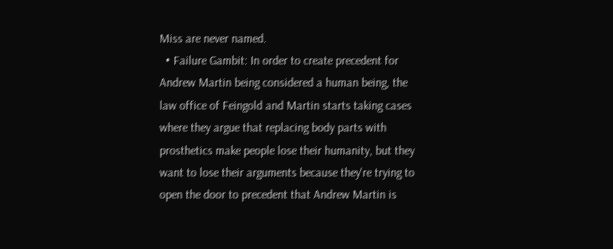Miss are never named.
  • Failure Gambit: In order to create precedent for Andrew Martin being considered a human being, the law office of Feingold and Martin starts taking cases where they argue that replacing body parts with prosthetics make people lose their humanity, but they want to lose their arguments because they're trying to open the door to precedent that Andrew Martin is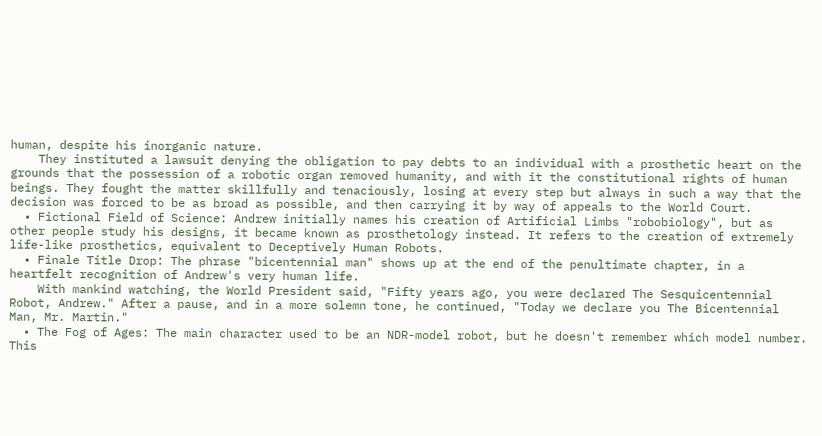human, despite his inorganic nature.
    They instituted a lawsuit denying the obligation to pay debts to an individual with a prosthetic heart on the grounds that the possession of a robotic organ removed humanity, and with it the constitutional rights of human beings. They fought the matter skillfully and tenaciously, losing at every step but always in such a way that the decision was forced to be as broad as possible, and then carrying it by way of appeals to the World Court.
  • Fictional Field of Science: Andrew initially names his creation of Artificial Limbs "robobiology", but as other people study his designs, it became known as prosthetology instead. It refers to the creation of extremely life-like prosthetics, equivalent to Deceptively Human Robots.
  • Finale Title Drop: The phrase "bicentennial man" shows up at the end of the penultimate chapter, in a heartfelt recognition of Andrew's very human life.
    With mankind watching, the World President said, "Fifty years ago, you were declared The Sesquicentennial Robot, Andrew." After a pause, and in a more solemn tone, he continued, "Today we declare you The Bicentennial Man, Mr. Martin."
  • The Fog of Ages: The main character used to be an NDR-model robot, but he doesn't remember which model number. This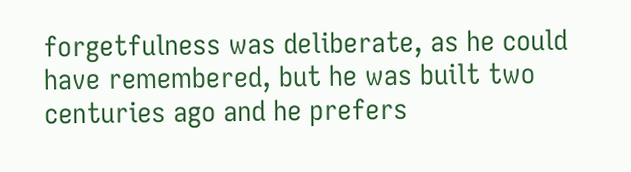forgetfulness was deliberate, as he could have remembered, but he was built two centuries ago and he prefers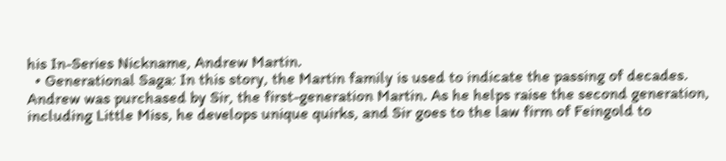his In-Series Nickname, Andrew Martin.
  • Generational Saga: In this story, the Martin family is used to indicate the passing of decades. Andrew was purchased by Sir, the first-generation Martin. As he helps raise the second generation, including Little Miss, he develops unique quirks, and Sir goes to the law firm of Feingold to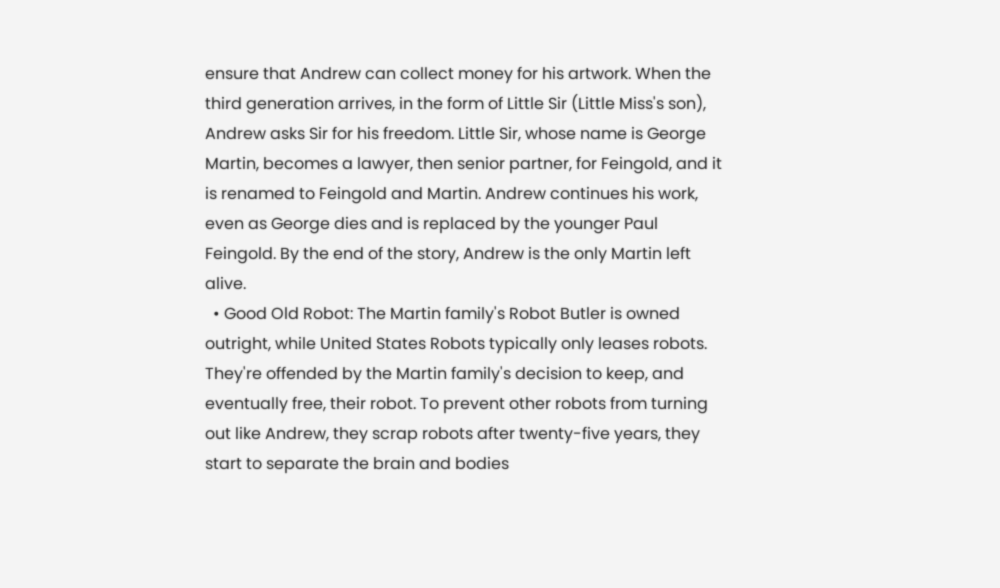ensure that Andrew can collect money for his artwork. When the third generation arrives, in the form of Little Sir (Little Miss's son), Andrew asks Sir for his freedom. Little Sir, whose name is George Martin, becomes a lawyer, then senior partner, for Feingold, and it is renamed to Feingold and Martin. Andrew continues his work, even as George dies and is replaced by the younger Paul Feingold. By the end of the story, Andrew is the only Martin left alive.
  • Good Old Robot: The Martin family's Robot Butler is owned outright, while United States Robots typically only leases robots. They're offended by the Martin family's decision to keep, and eventually free, their robot. To prevent other robots from turning out like Andrew, they scrap robots after twenty-five years, they start to separate the brain and bodies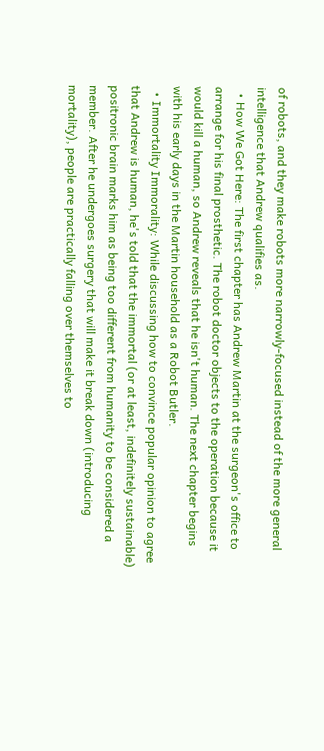of robots, and they make robots more narrowly-focused instead of the more general intelligence that Andrew qualifies as.
  • How We Got Here: The first chapter has Andrew Martin at the surgeon's office to arrange for his final prosthetic. The robot doctor objects to the operation because it would kill a human, so Andrew reveals that he isn't human. The next chapter begins with his early days in the Martin household as a Robot Butler.
  • Immortality Immorality: While discussing how to convince popular opinion to agree that Andrew is human, he's told that the immortal (or at least, indefinitely sustainable) positronic brain marks him as being too different from humanity to be considered a member. After he undergoes surgery that will make it break down (introducing mortality), people are practically falling over themselves to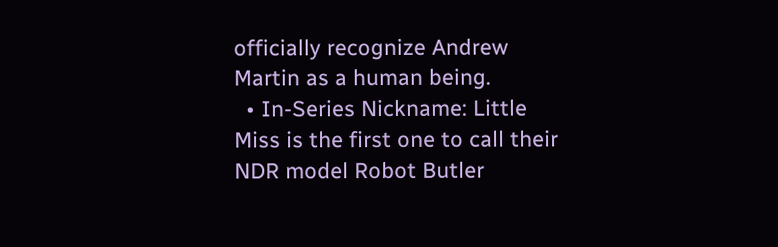officially recognize Andrew Martin as a human being.
  • In-Series Nickname: Little Miss is the first one to call their NDR model Robot Butler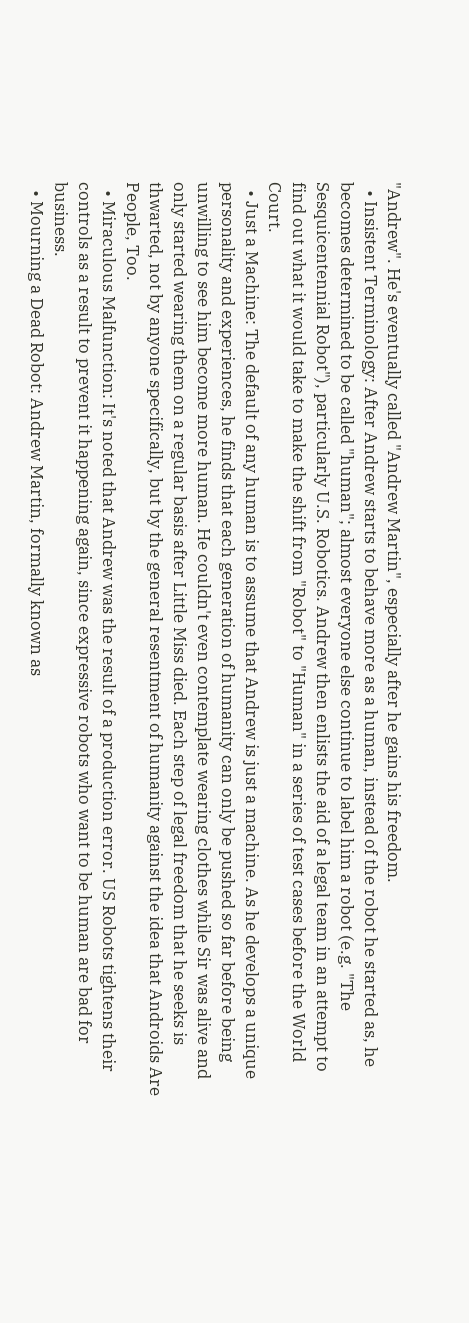"Andrew". He's eventually called "Andrew Martin", especially after he gains his freedom.
  • Insistent Terminology: After Andrew starts to behave more as a human, instead of the robot he started as, he becomes determined to be called "human"; almost everyone else continue to label him a robot (e.g. "The Sesquicentennial Robot"), particularly U.S. Robotics. Andrew then enlists the aid of a legal team in an attempt to find out what it would take to make the shift from "Robot" to "Human" in a series of test cases before the World Court.
  • Just a Machine: The default of any human is to assume that Andrew is just a machine. As he develops a unique personality and experiences, he finds that each generation of humanity can only be pushed so far before being unwilling to see him become more human. He couldn't even contemplate wearing clothes while Sir was alive and only started wearing them on a regular basis after Little Miss died. Each step of legal freedom that he seeks is thwarted, not by anyone specifically, but by the general resentment of humanity against the idea that Androids Are People, Too.
  • Miraculous Malfunction: It's noted that Andrew was the result of a production error. US Robots tightens their controls as a result to prevent it happening again, since expressive robots who want to be human are bad for business.
  • Mourning a Dead Robot: Andrew Martin, formally known as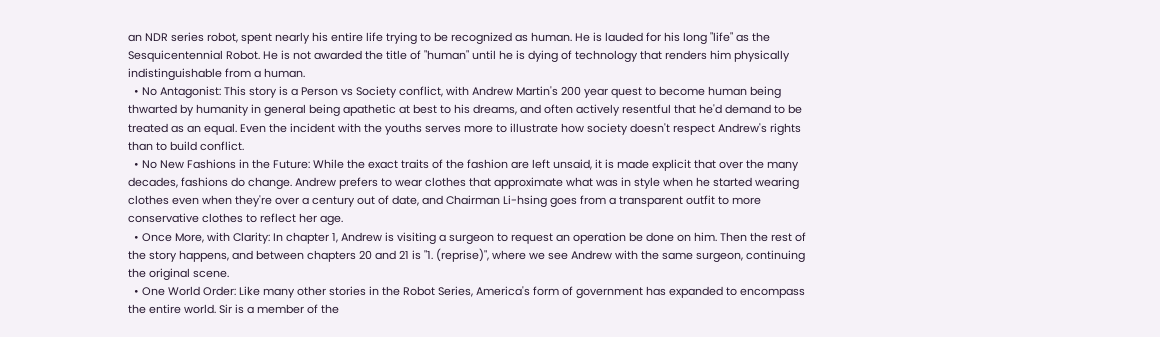an NDR series robot, spent nearly his entire life trying to be recognized as human. He is lauded for his long "life" as the Sesquicentennial Robot. He is not awarded the title of "human" until he is dying of technology that renders him physically indistinguishable from a human.
  • No Antagonist: This story is a Person vs Society conflict, with Andrew Martin's 200 year quest to become human being thwarted by humanity in general being apathetic at best to his dreams, and often actively resentful that he'd demand to be treated as an equal. Even the incident with the youths serves more to illustrate how society doesn't respect Andrew's rights than to build conflict.
  • No New Fashions in the Future: While the exact traits of the fashion are left unsaid, it is made explicit that over the many decades, fashions do change. Andrew prefers to wear clothes that approximate what was in style when he started wearing clothes even when they're over a century out of date, and Chairman Li-hsing goes from a transparent outfit to more conservative clothes to reflect her age.
  • Once More, with Clarity: In chapter 1, Andrew is visiting a surgeon to request an operation be done on him. Then the rest of the story happens, and between chapters 20 and 21 is "1. (reprise)", where we see Andrew with the same surgeon, continuing the original scene.
  • One World Order: Like many other stories in the Robot Series, America's form of government has expanded to encompass the entire world. Sir is a member of the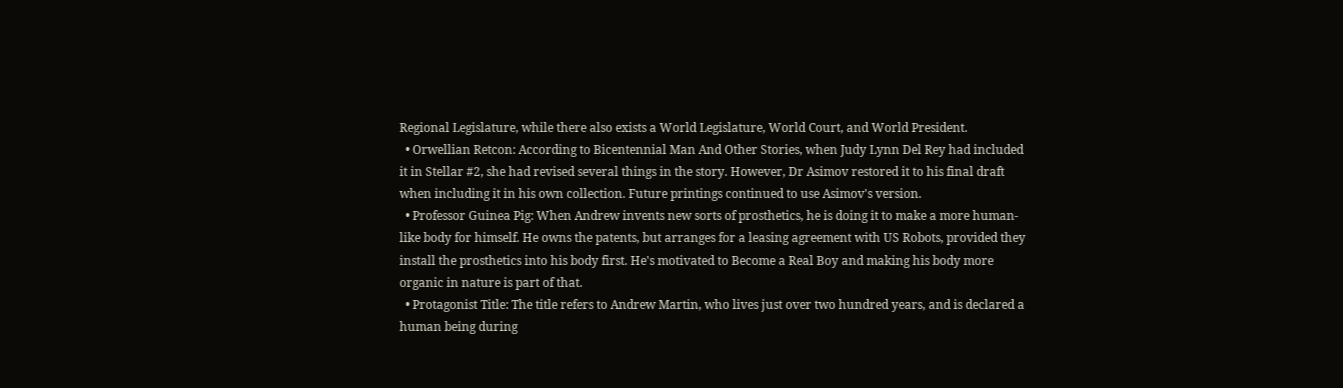Regional Legislature, while there also exists a World Legislature, World Court, and World President.
  • Orwellian Retcon: According to Bicentennial Man And Other Stories, when Judy Lynn Del Rey had included it in Stellar #2, she had revised several things in the story. However, Dr Asimov restored it to his final draft when including it in his own collection. Future printings continued to use Asimov's version.
  • Professor Guinea Pig: When Andrew invents new sorts of prosthetics, he is doing it to make a more human-like body for himself. He owns the patents, but arranges for a leasing agreement with US Robots, provided they install the prosthetics into his body first. He's motivated to Become a Real Boy and making his body more organic in nature is part of that.
  • Protagonist Title: The title refers to Andrew Martin, who lives just over two hundred years, and is declared a human being during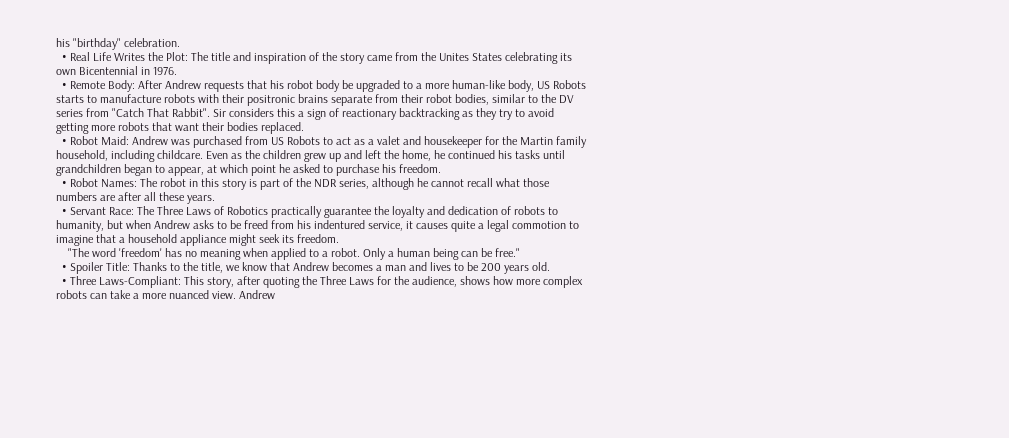his "birthday" celebration.
  • Real Life Writes the Plot: The title and inspiration of the story came from the Unites States celebrating its own Bicentennial in 1976.
  • Remote Body: After Andrew requests that his robot body be upgraded to a more human-like body, US Robots starts to manufacture robots with their positronic brains separate from their robot bodies, similar to the DV series from "Catch That Rabbit". Sir considers this a sign of reactionary backtracking as they try to avoid getting more robots that want their bodies replaced.
  • Robot Maid: Andrew was purchased from US Robots to act as a valet and housekeeper for the Martin family household, including childcare. Even as the children grew up and left the home, he continued his tasks until grandchildren began to appear, at which point he asked to purchase his freedom.
  • Robot Names: The robot in this story is part of the NDR series, although he cannot recall what those numbers are after all these years.
  • Servant Race: The Three Laws of Robotics practically guarantee the loyalty and dedication of robots to humanity, but when Andrew asks to be freed from his indentured service, it causes quite a legal commotion to imagine that a household appliance might seek its freedom.
    "The word 'freedom' has no meaning when applied to a robot. Only a human being can be free."
  • Spoiler Title: Thanks to the title, we know that Andrew becomes a man and lives to be 200 years old.
  • Three Laws-Compliant: This story, after quoting the Three Laws for the audience, shows how more complex robots can take a more nuanced view. Andrew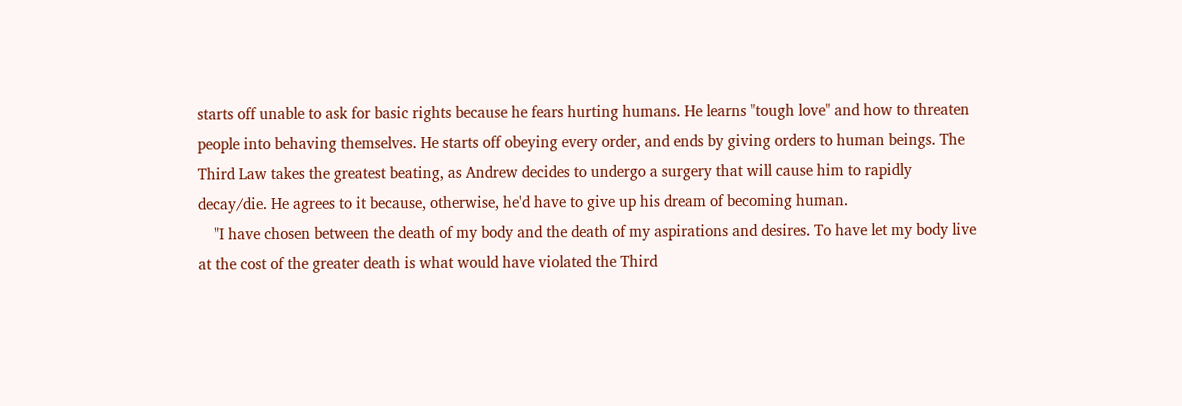starts off unable to ask for basic rights because he fears hurting humans. He learns "tough love" and how to threaten people into behaving themselves. He starts off obeying every order, and ends by giving orders to human beings. The Third Law takes the greatest beating, as Andrew decides to undergo a surgery that will cause him to rapidly decay/die. He agrees to it because, otherwise, he'd have to give up his dream of becoming human.
    "I have chosen between the death of my body and the death of my aspirations and desires. To have let my body live at the cost of the greater death is what would have violated the Third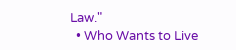Law."
  • Who Wants to Live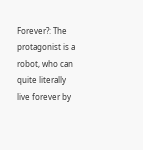Forever?: The protagonist is a robot, who can quite literally live forever by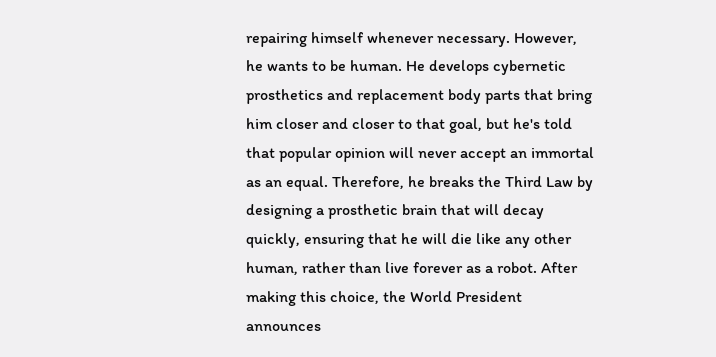repairing himself whenever necessary. However, he wants to be human. He develops cybernetic prosthetics and replacement body parts that bring him closer and closer to that goal, but he's told that popular opinion will never accept an immortal as an equal. Therefore, he breaks the Third Law by designing a prosthetic brain that will decay quickly, ensuring that he will die like any other human, rather than live forever as a robot. After making this choice, the World President announces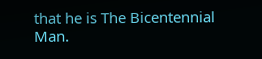that he is The Bicentennial Man.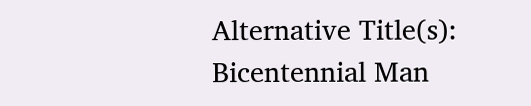Alternative Title(s): Bicentennial Man